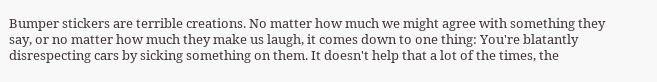Bumper stickers are terrible creations. No matter how much we might agree with something they say, or no matter how much they make us laugh, it comes down to one thing: You're blatantly disrespecting cars by sicking something on them. It doesn't help that a lot of the times, the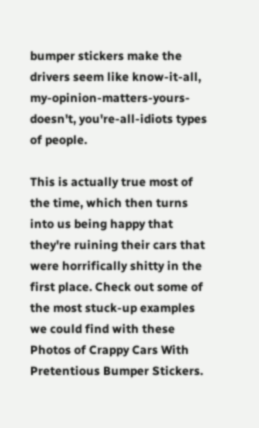bumper stickers make the drivers seem like know-it-all, my-opinion-matters-yours-doesn't, you're-all-idiots types of people.

This is actually true most of the time, which then turns into us being happy that they're ruining their cars that were horrifically shitty in the first place. Check out some of the most stuck-up examples we could find with these Photos of Crappy Cars With Pretentious Bumper Stickers.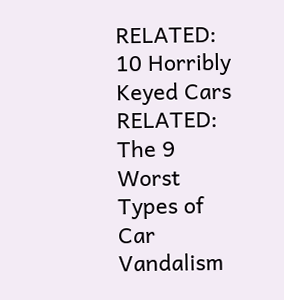RELATED: 10 Horribly Keyed Cars
RELATED: The 9 Worst Types of Car Vandalism